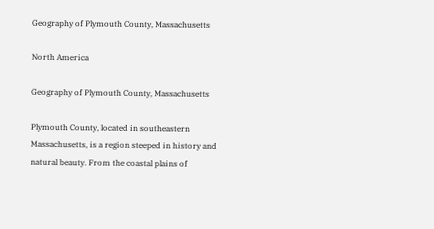Geography of Plymouth County, Massachusetts

North America

Geography of Plymouth County, Massachusetts

Plymouth County, located in southeastern Massachusetts, is a region steeped in history and natural beauty. From the coastal plains of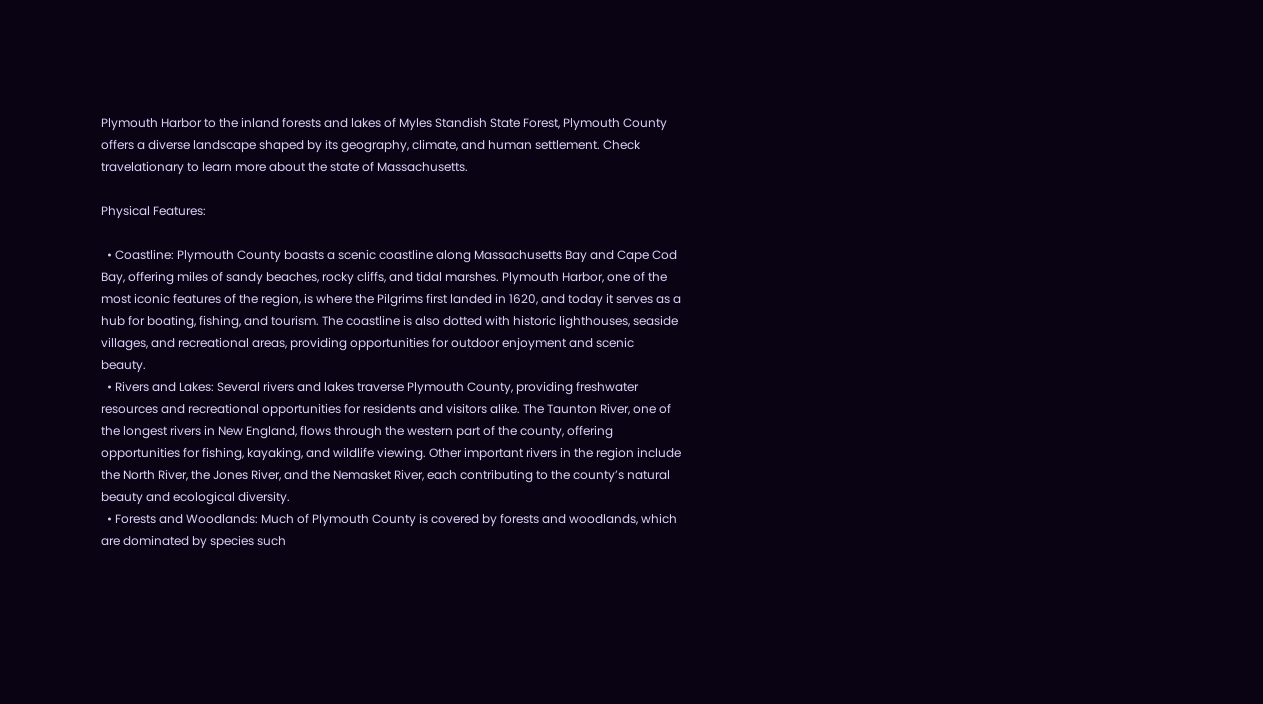Plymouth Harbor to the inland forests and lakes of Myles Standish State Forest, Plymouth County offers a diverse landscape shaped by its geography, climate, and human settlement. Check travelationary to learn more about the state of Massachusetts.

Physical Features:

  • Coastline: Plymouth County boasts a scenic coastline along Massachusetts Bay and Cape Cod Bay, offering miles of sandy beaches, rocky cliffs, and tidal marshes. Plymouth Harbor, one of the most iconic features of the region, is where the Pilgrims first landed in 1620, and today it serves as a hub for boating, fishing, and tourism. The coastline is also dotted with historic lighthouses, seaside villages, and recreational areas, providing opportunities for outdoor enjoyment and scenic beauty.
  • Rivers and Lakes: Several rivers and lakes traverse Plymouth County, providing freshwater resources and recreational opportunities for residents and visitors alike. The Taunton River, one of the longest rivers in New England, flows through the western part of the county, offering opportunities for fishing, kayaking, and wildlife viewing. Other important rivers in the region include the North River, the Jones River, and the Nemasket River, each contributing to the county’s natural beauty and ecological diversity.
  • Forests and Woodlands: Much of Plymouth County is covered by forests and woodlands, which are dominated by species such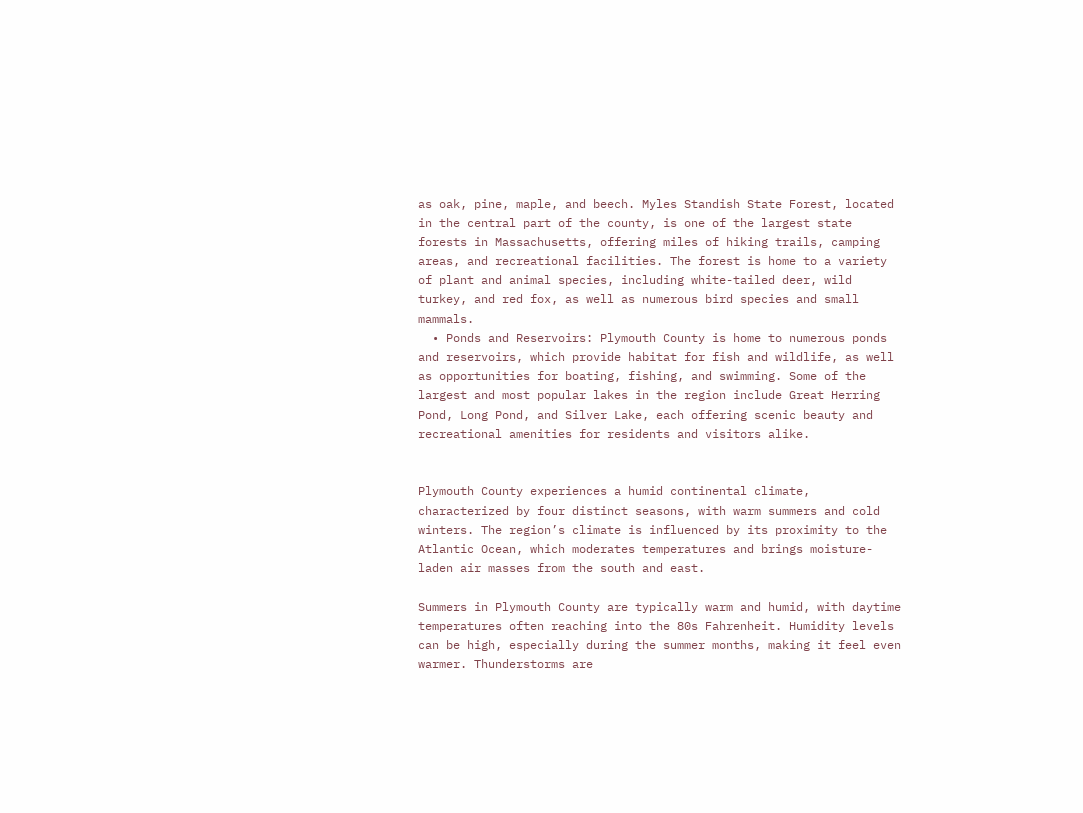as oak, pine, maple, and beech. Myles Standish State Forest, located in the central part of the county, is one of the largest state forests in Massachusetts, offering miles of hiking trails, camping areas, and recreational facilities. The forest is home to a variety of plant and animal species, including white-tailed deer, wild turkey, and red fox, as well as numerous bird species and small mammals.
  • Ponds and Reservoirs: Plymouth County is home to numerous ponds and reservoirs, which provide habitat for fish and wildlife, as well as opportunities for boating, fishing, and swimming. Some of the largest and most popular lakes in the region include Great Herring Pond, Long Pond, and Silver Lake, each offering scenic beauty and recreational amenities for residents and visitors alike.


Plymouth County experiences a humid continental climate, characterized by four distinct seasons, with warm summers and cold winters. The region’s climate is influenced by its proximity to the Atlantic Ocean, which moderates temperatures and brings moisture-laden air masses from the south and east.

Summers in Plymouth County are typically warm and humid, with daytime temperatures often reaching into the 80s Fahrenheit. Humidity levels can be high, especially during the summer months, making it feel even warmer. Thunderstorms are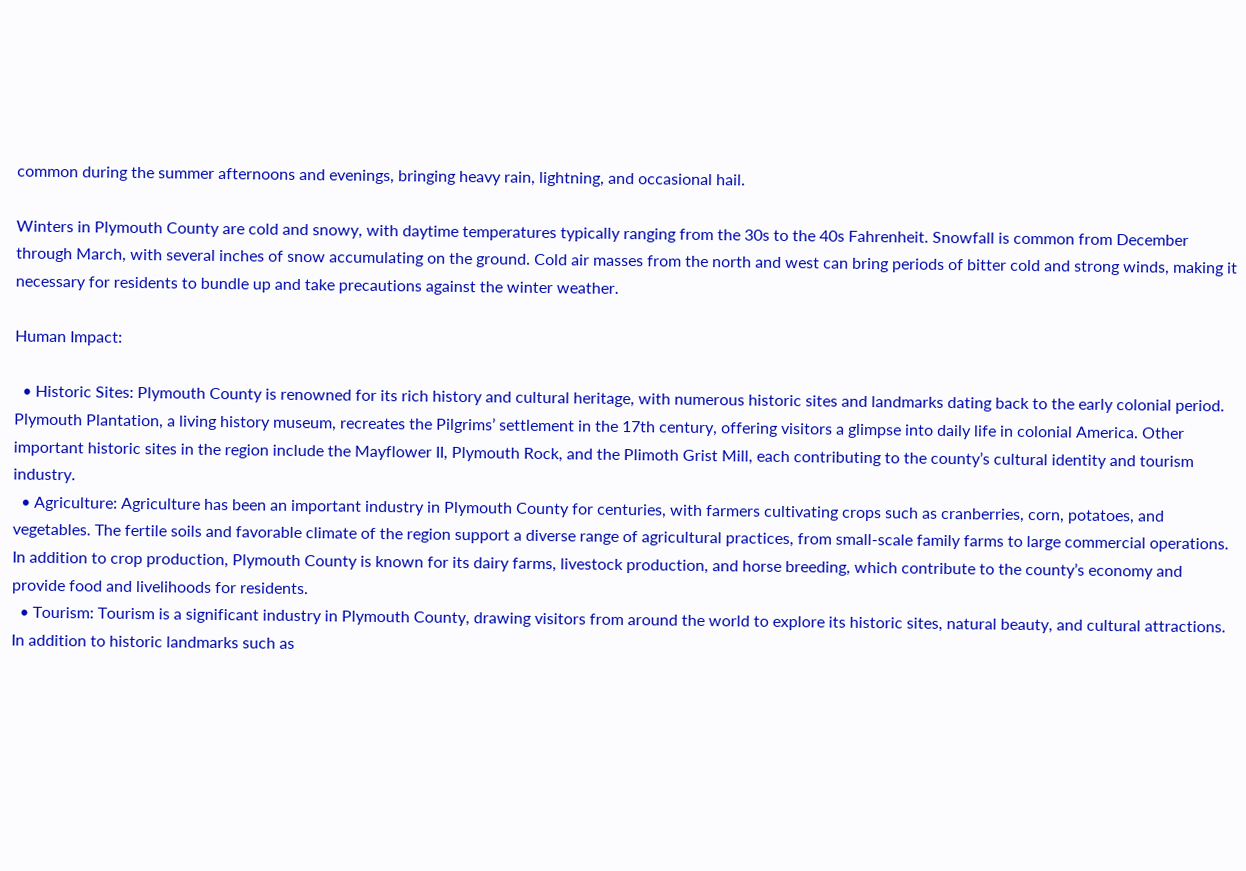common during the summer afternoons and evenings, bringing heavy rain, lightning, and occasional hail.

Winters in Plymouth County are cold and snowy, with daytime temperatures typically ranging from the 30s to the 40s Fahrenheit. Snowfall is common from December through March, with several inches of snow accumulating on the ground. Cold air masses from the north and west can bring periods of bitter cold and strong winds, making it necessary for residents to bundle up and take precautions against the winter weather.

Human Impact:

  • Historic Sites: Plymouth County is renowned for its rich history and cultural heritage, with numerous historic sites and landmarks dating back to the early colonial period. Plymouth Plantation, a living history museum, recreates the Pilgrims’ settlement in the 17th century, offering visitors a glimpse into daily life in colonial America. Other important historic sites in the region include the Mayflower II, Plymouth Rock, and the Plimoth Grist Mill, each contributing to the county’s cultural identity and tourism industry.
  • Agriculture: Agriculture has been an important industry in Plymouth County for centuries, with farmers cultivating crops such as cranberries, corn, potatoes, and vegetables. The fertile soils and favorable climate of the region support a diverse range of agricultural practices, from small-scale family farms to large commercial operations. In addition to crop production, Plymouth County is known for its dairy farms, livestock production, and horse breeding, which contribute to the county’s economy and provide food and livelihoods for residents.
  • Tourism: Tourism is a significant industry in Plymouth County, drawing visitors from around the world to explore its historic sites, natural beauty, and cultural attractions. In addition to historic landmarks such as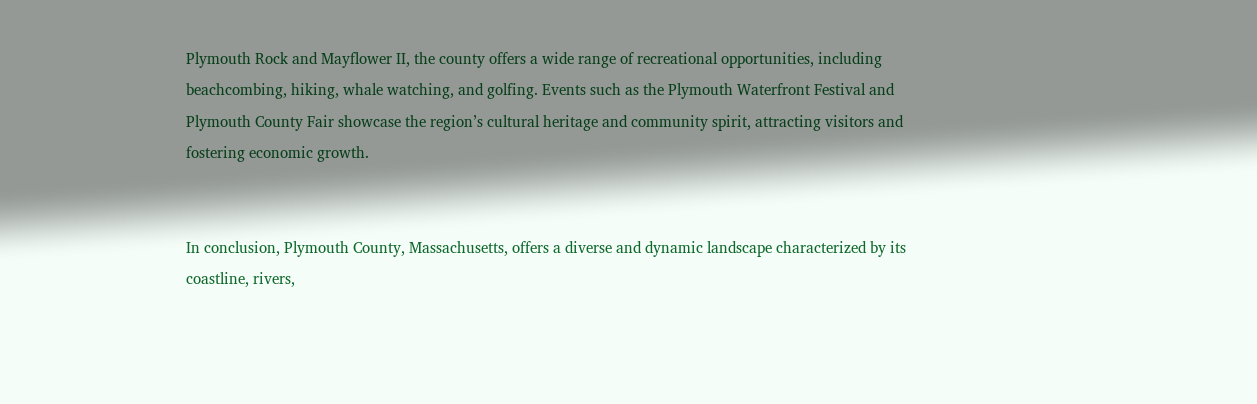Plymouth Rock and Mayflower II, the county offers a wide range of recreational opportunities, including beachcombing, hiking, whale watching, and golfing. Events such as the Plymouth Waterfront Festival and Plymouth County Fair showcase the region’s cultural heritage and community spirit, attracting visitors and fostering economic growth.


In conclusion, Plymouth County, Massachusetts, offers a diverse and dynamic landscape characterized by its coastline, rivers,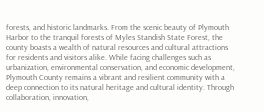forests, and historic landmarks. From the scenic beauty of Plymouth Harbor to the tranquil forests of Myles Standish State Forest, the county boasts a wealth of natural resources and cultural attractions for residents and visitors alike. While facing challenges such as urbanization, environmental conservation, and economic development, Plymouth County remains a vibrant and resilient community with a deep connection to its natural heritage and cultural identity. Through collaboration, innovation,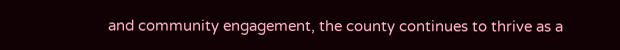and community engagement, the county continues to thrive as a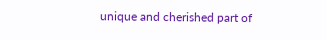unique and cherished part of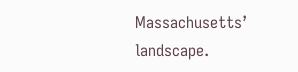Massachusetts’ landscape.